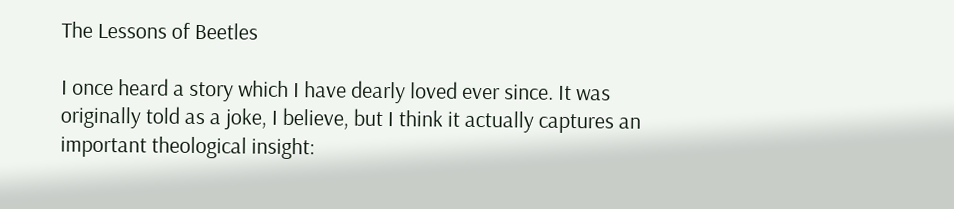The Lessons of Beetles

I once heard a story which I have dearly loved ever since. It was originally told as a joke, I believe, but I think it actually captures an important theological insight: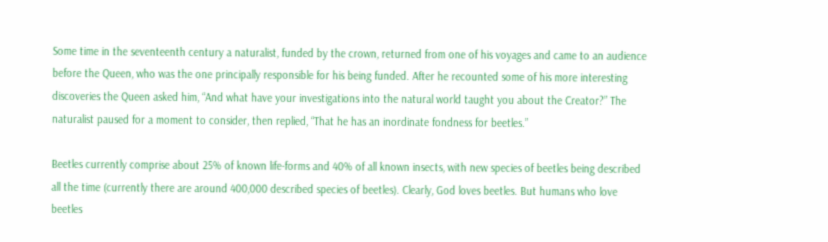Some time in the seventeenth century a naturalist, funded by the crown, returned from one of his voyages and came to an audience before the Queen, who was the one principally responsible for his being funded. After he recounted some of his more interesting discoveries the Queen asked him, “And what have your investigations into the natural world taught you about the Creator?” The naturalist paused for a moment to consider, then replied, “That he has an inordinate fondness for beetles.”

Beetles currently comprise about 25% of known life-forms and 40% of all known insects, with new species of beetles being described all the time (currently there are around 400,000 described species of beetles). Clearly, God loves beetles. But humans who love beetles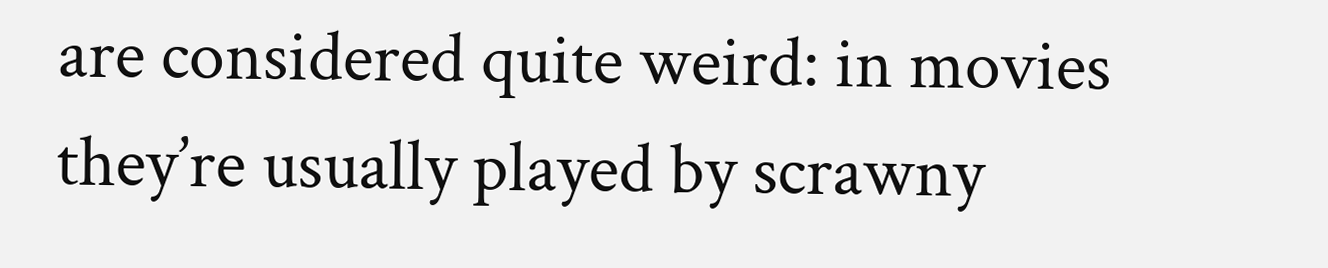are considered quite weird: in movies they’re usually played by scrawny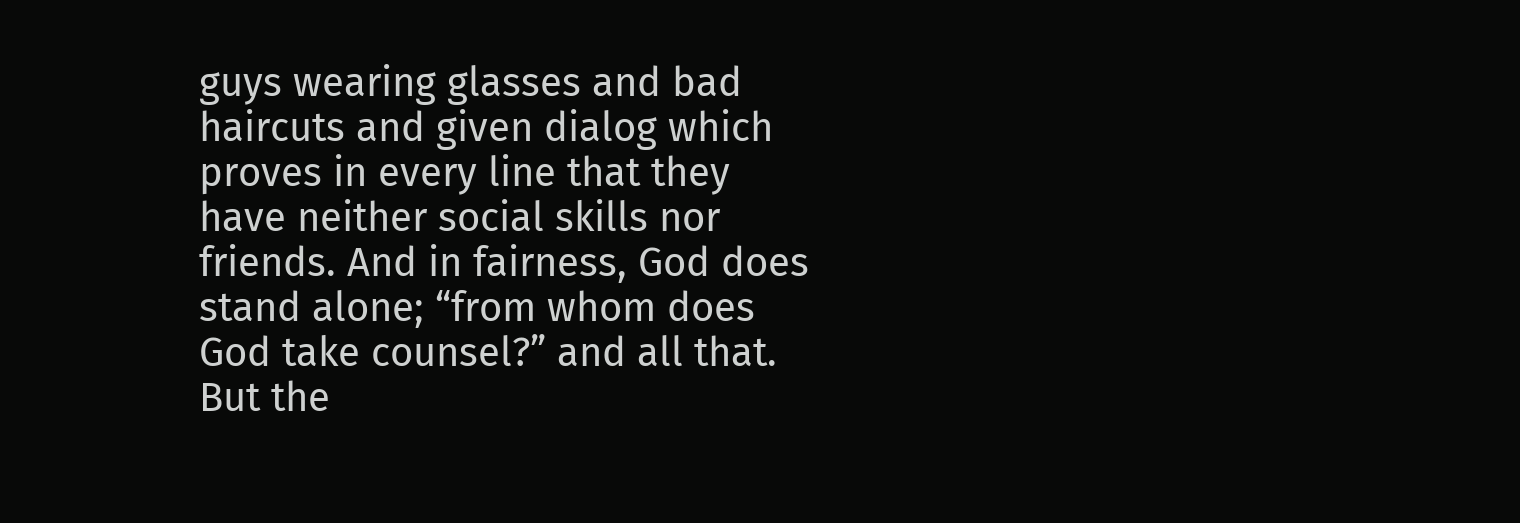guys wearing glasses and bad haircuts and given dialog which proves in every line that they have neither social skills nor friends. And in fairness, God does stand alone; “from whom does God take counsel?” and all that. But the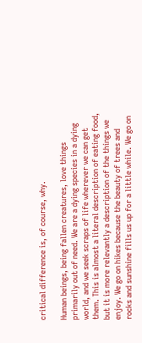critical difference is, of course, why.

Human beings, being fallen creatures, love things primarily out of need. We are a dying species in a dying world, and we seek scraps of life wherever we can get them. This is almost a literal description of eating food, but it is more relevantly a description of the things we enjoy. We go on hikes because the beauty of trees and rocks and sunshine fills us up for a little while. We go on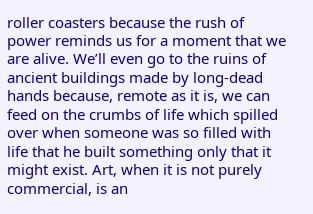roller coasters because the rush of power reminds us for a moment that we are alive. We’ll even go to the ruins of ancient buildings made by long-dead hands because, remote as it is, we can feed on the crumbs of life which spilled over when someone was so filled with life that he built something only that it might exist. Art, when it is not purely commercial, is an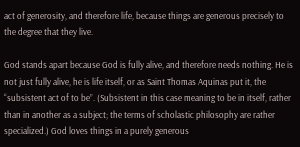act of generosity, and therefore life, because things are generous precisely to the degree that they live.

God stands apart because God is fully alive, and therefore needs nothing. He is not just fully alive, he is life itself, or as Saint Thomas Aquinas put it, the “subsistent act of to be”. (Subsistent in this case meaning to be in itself, rather than in another as a subject; the terms of scholastic philosophy are rather specialized.) God loves things in a purely generous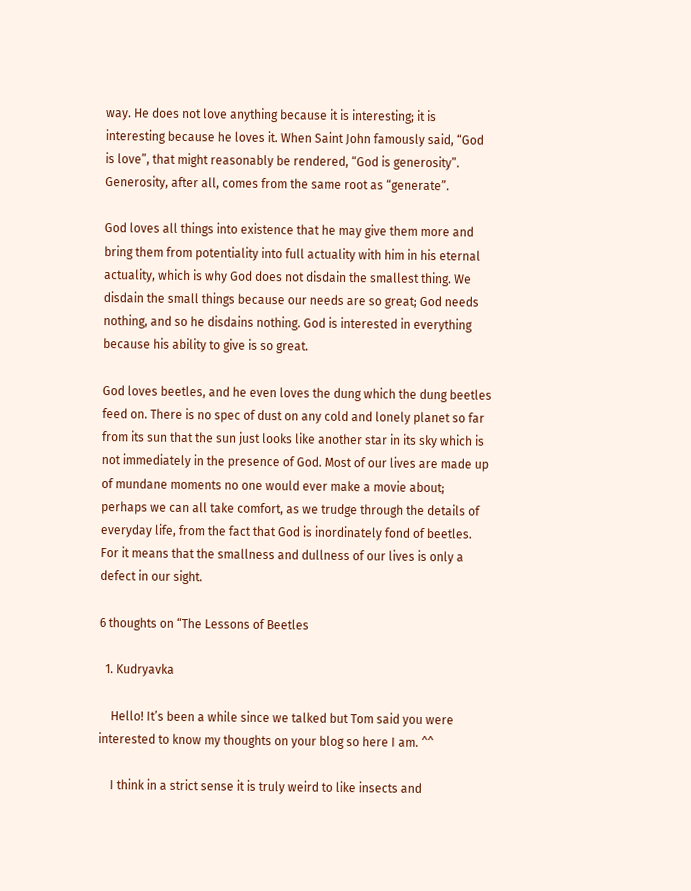way. He does not love anything because it is interesting; it is interesting because he loves it. When Saint John famously said, “God is love”, that might reasonably be rendered, “God is generosity”. Generosity, after all, comes from the same root as “generate”.

God loves all things into existence that he may give them more and bring them from potentiality into full actuality with him in his eternal actuality, which is why God does not disdain the smallest thing. We disdain the small things because our needs are so great; God needs nothing, and so he disdains nothing. God is interested in everything because his ability to give is so great.

God loves beetles, and he even loves the dung which the dung beetles feed on. There is no spec of dust on any cold and lonely planet so far from its sun that the sun just looks like another star in its sky which is not immediately in the presence of God. Most of our lives are made up of mundane moments no one would ever make a movie about; perhaps we can all take comfort, as we trudge through the details of everyday life, from the fact that God is inordinately fond of beetles. For it means that the smallness and dullness of our lives is only a defect in our sight.

6 thoughts on “The Lessons of Beetles

  1. Kudryavka

    Hello! It’s been a while since we talked but Tom said you were interested to know my thoughts on your blog so here I am. ^^

    I think in a strict sense it is truly weird to like insects and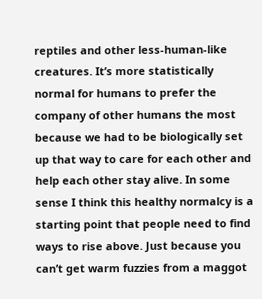reptiles and other less-human-like creatures. It’s more statistically normal for humans to prefer the company of other humans the most because we had to be biologically set up that way to care for each other and help each other stay alive. In some sense I think this healthy normalcy is a starting point that people need to find ways to rise above. Just because you can’t get warm fuzzies from a maggot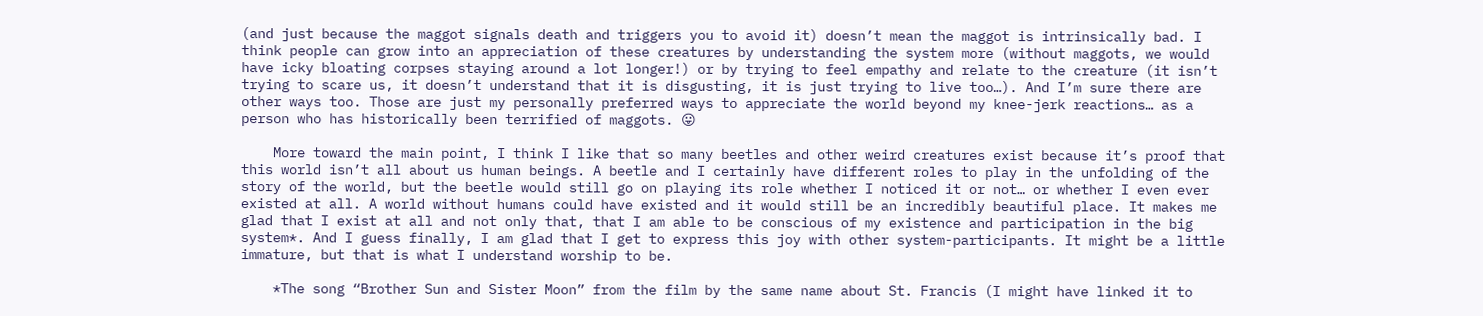(and just because the maggot signals death and triggers you to avoid it) doesn’t mean the maggot is intrinsically bad. I think people can grow into an appreciation of these creatures by understanding the system more (without maggots, we would have icky bloating corpses staying around a lot longer!) or by trying to feel empathy and relate to the creature (it isn’t trying to scare us, it doesn’t understand that it is disgusting, it is just trying to live too…). And I’m sure there are other ways too. Those are just my personally preferred ways to appreciate the world beyond my knee-jerk reactions… as a person who has historically been terrified of maggots. 😛

    More toward the main point, I think I like that so many beetles and other weird creatures exist because it’s proof that this world isn’t all about us human beings. A beetle and I certainly have different roles to play in the unfolding of the story of the world, but the beetle would still go on playing its role whether I noticed it or not… or whether I even ever existed at all. A world without humans could have existed and it would still be an incredibly beautiful place. It makes me glad that I exist at all and not only that, that I am able to be conscious of my existence and participation in the big system*. And I guess finally, I am glad that I get to express this joy with other system-participants. It might be a little immature, but that is what I understand worship to be.

    *The song “Brother Sun and Sister Moon” from the film by the same name about St. Francis (I might have linked it to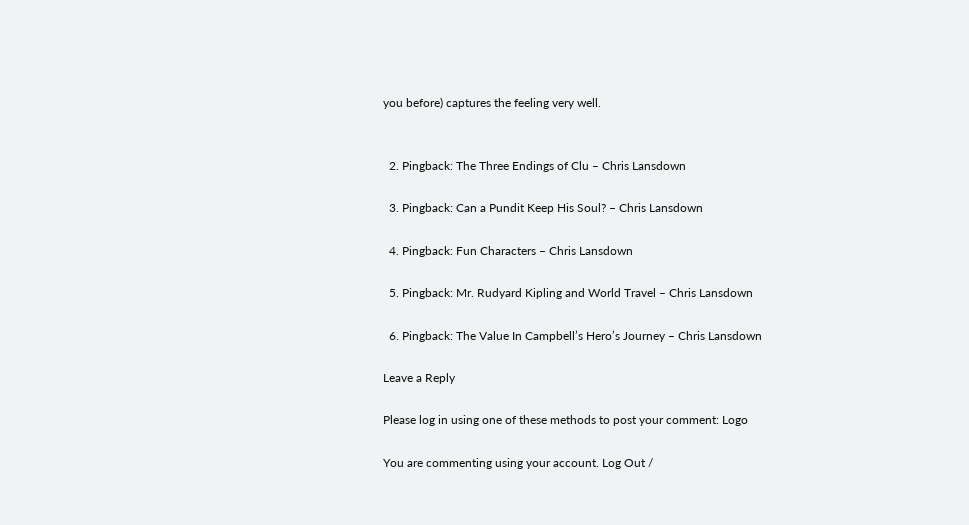you before) captures the feeling very well.


  2. Pingback: The Three Endings of Clu – Chris Lansdown

  3. Pingback: Can a Pundit Keep His Soul? – Chris Lansdown

  4. Pingback: Fun Characters – Chris Lansdown

  5. Pingback: Mr. Rudyard Kipling and World Travel – Chris Lansdown

  6. Pingback: The Value In Campbell’s Hero’s Journey – Chris Lansdown

Leave a Reply

Please log in using one of these methods to post your comment: Logo

You are commenting using your account. Log Out /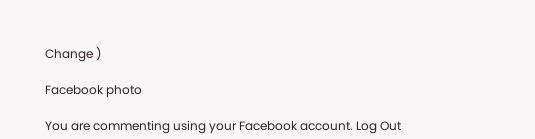Change )

Facebook photo

You are commenting using your Facebook account. Log Out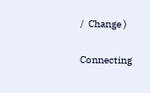/  Change )

Connecting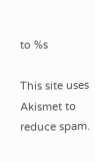to %s

This site uses Akismet to reduce spam.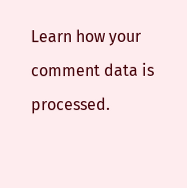Learn how your comment data is processed.